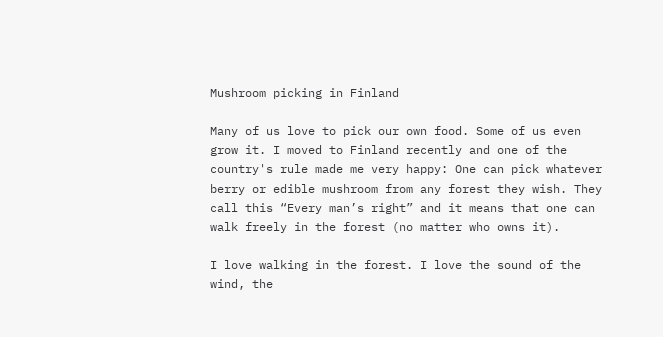Mushroom picking in Finland

Many of us love to pick our own food. Some of us even grow it. I moved to Finland recently and one of the country's rule made me very happy: One can pick whatever berry or edible mushroom from any forest they wish. They call this “Every man’s right” and it means that one can walk freely in the forest (no matter who owns it).

I love walking in the forest. I love the sound of the wind, the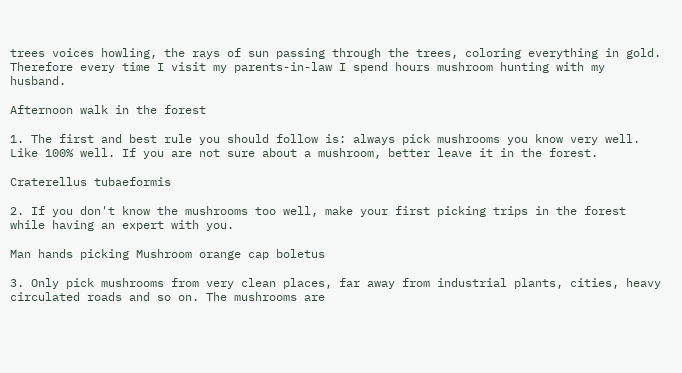trees voices howling, the rays of sun passing through the trees, coloring everything in gold. Therefore every time I visit my parents-in-law I spend hours mushroom hunting with my husband.

Afternoon walk in the forest

1. The first and best rule you should follow is: always pick mushrooms you know very well. Like 100% well. If you are not sure about a mushroom, better leave it in the forest.

Craterellus tubaeformis

2. If you don't know the mushrooms too well, make your first picking trips in the forest while having an expert with you.

Man hands picking Mushroom orange cap boletus

3. Only pick mushrooms from very clean places, far away from industrial plants, cities, heavy circulated roads and so on. The mushrooms are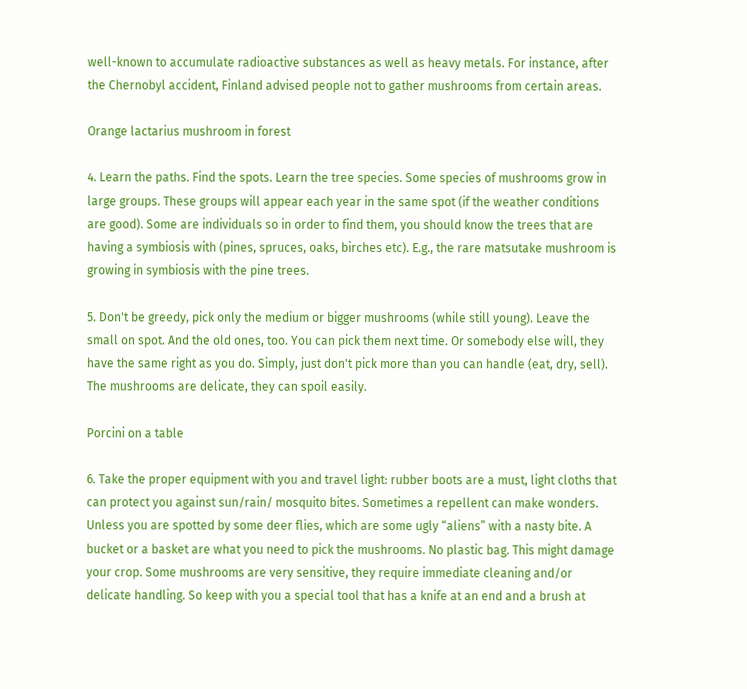well-known to accumulate radioactive substances as well as heavy metals. For instance, after the Chernobyl accident, Finland advised people not to gather mushrooms from certain areas.

Orange lactarius mushroom in forest

4. Learn the paths. Find the spots. Learn the tree species. Some species of mushrooms grow in large groups. These groups will appear each year in the same spot (if the weather conditions are good). Some are individuals so in order to find them, you should know the trees that are having a symbiosis with (pines, spruces, oaks, birches etc). E.g., the rare matsutake mushroom is growing in symbiosis with the pine trees.

5. Don't be greedy, pick only the medium or bigger mushrooms (while still young). Leave the small on spot. And the old ones, too. You can pick them next time. Or somebody else will, they have the same right as you do. Simply, just don't pick more than you can handle (eat, dry, sell). The mushrooms are delicate, they can spoil easily.

Porcini on a table

6. Take the proper equipment with you and travel light: rubber boots are a must, light cloths that can protect you against sun/rain/ mosquito bites. Sometimes a repellent can make wonders. Unless you are spotted by some deer flies, which are some ugly “aliens” with a nasty bite. A bucket or a basket are what you need to pick the mushrooms. No plastic bag. This might damage your crop. Some mushrooms are very sensitive, they require immediate cleaning and/or delicate handling. So keep with you a special tool that has a knife at an end and a brush at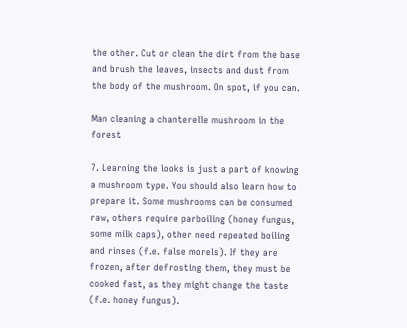the other. Cut or clean the dirt from the base and brush the leaves, insects and dust from the body of the mushroom. On spot, if you can.

Man cleaning a chanterelle mushroom in the forest

7. Learning the looks is just a part of knowing a mushroom type. You should also learn how to prepare it. Some mushrooms can be consumed raw, others require parboiling (honey fungus, some milk caps), other need repeated boiling and rinses (f.e. false morels). If they are frozen, after defrosting them, they must be cooked fast, as they might change the taste (f.e. honey fungus).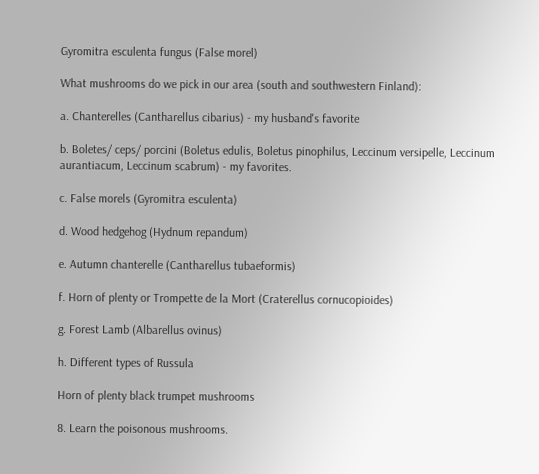Gyromitra esculenta fungus (False morel)

What mushrooms do we pick in our area (south and southwestern Finland):

a. Chanterelles (Cantharellus cibarius) - my husband's favorite

b. Boletes/ ceps/ porcini (Boletus edulis, Boletus pinophilus, Leccinum versipelle, Leccinum aurantiacum, Leccinum scabrum) - my favorites.

c. False morels (Gyromitra esculenta)

d. Wood hedgehog (Hydnum repandum)

e. Autumn chanterelle (Cantharellus tubaeformis)

f. Horn of plenty or Trompette de la Mort (Craterellus cornucopioides)

g. Forest Lamb (Albarellus ovinus)

h. Different types of Russula

Horn of plenty black trumpet mushrooms

8. Learn the poisonous mushrooms.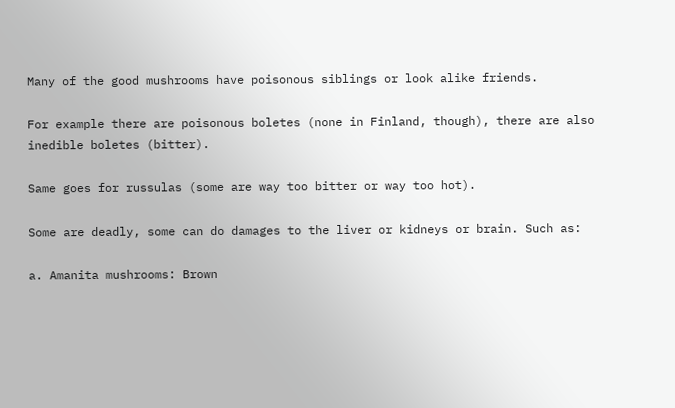Many of the good mushrooms have poisonous siblings or look alike friends.

For example there are poisonous boletes (none in Finland, though), there are also inedible boletes (bitter).

Same goes for russulas (some are way too bitter or way too hot).

Some are deadly, some can do damages to the liver or kidneys or brain. Such as:

a. Amanita mushrooms: Brown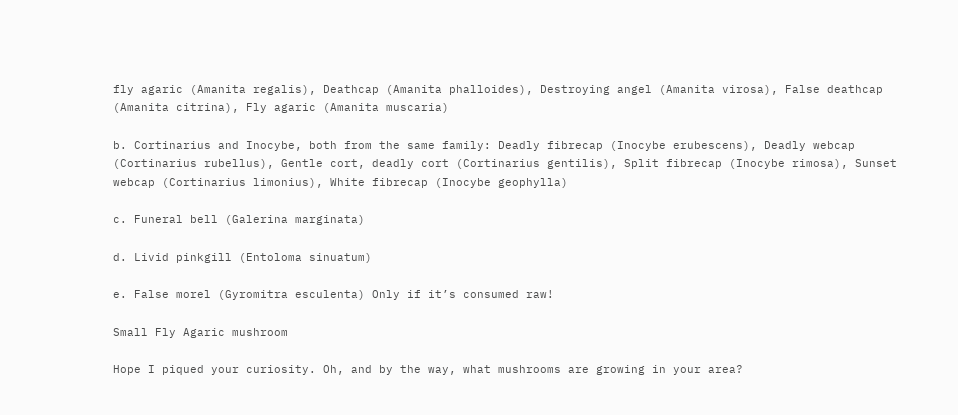fly agaric (Amanita regalis), Deathcap (Amanita phalloides), Destroying angel (Amanita virosa), False deathcap (Amanita citrina), Fly agaric (Amanita muscaria)

b. Cortinarius and Inocybe, both from the same family: Deadly fibrecap (Inocybe erubescens), Deadly webcap (Cortinarius rubellus), Gentle cort, deadly cort (Cortinarius gentilis), Split fibrecap (Inocybe rimosa), Sunset webcap (Cortinarius limonius), White fibrecap (Inocybe geophylla)

c. Funeral bell (Galerina marginata)

d. Livid pinkgill (Entoloma sinuatum)

e. False morel (Gyromitra esculenta) Only if it’s consumed raw!

Small Fly Agaric mushroom

Hope I piqued your curiosity. Oh, and by the way, what mushrooms are growing in your area?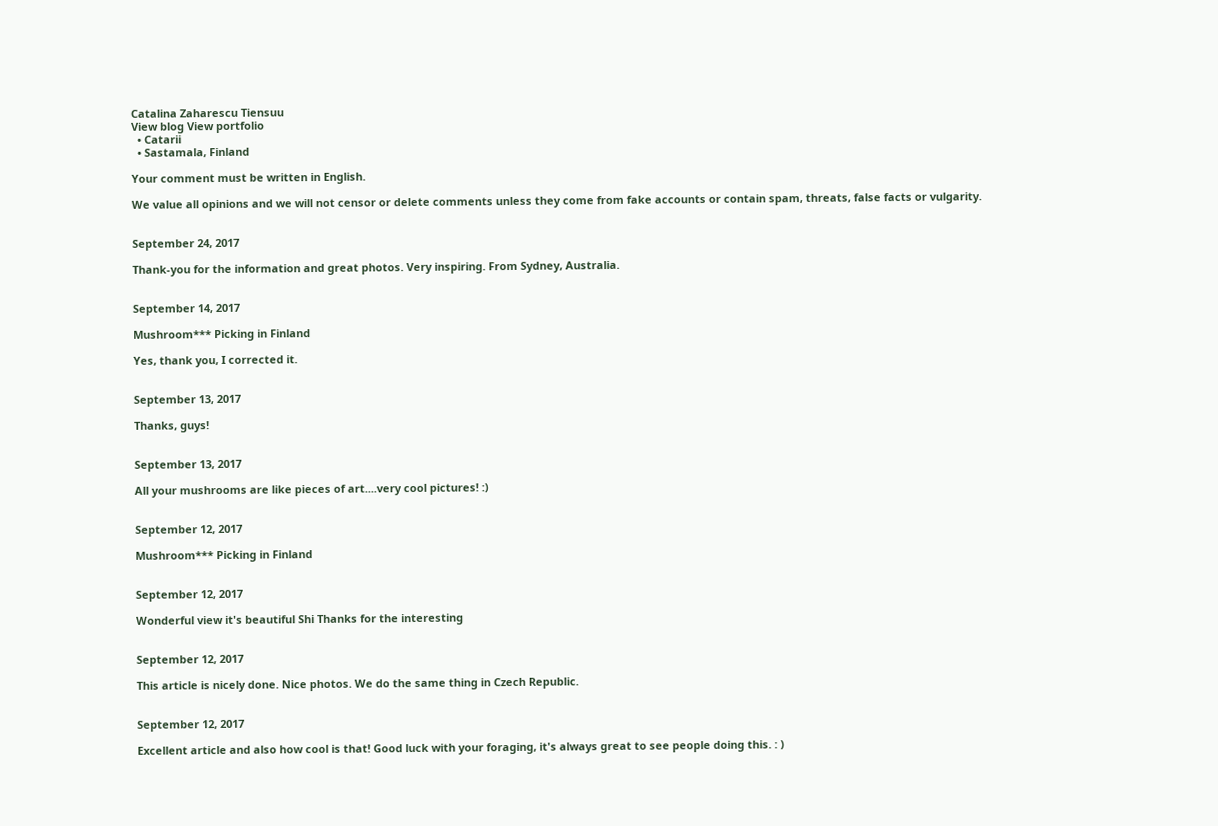Catalina Zaharescu Tiensuu
View blog View portfolio
  • Catarii
  • Sastamala, Finland

Your comment must be written in English.

We value all opinions and we will not censor or delete comments unless they come from fake accounts or contain spam, threats, false facts or vulgarity.


September 24, 2017

Thank-you for the information and great photos. Very inspiring. From Sydney, Australia.


September 14, 2017

Mushroom*** Picking in Finland

Yes, thank you, I corrected it.


September 13, 2017

Thanks, guys!


September 13, 2017

All your mushrooms are like pieces of art....very cool pictures! :)


September 12, 2017

Mushroom*** Picking in Finland


September 12, 2017

Wonderful view it's beautiful Shi Thanks for the interesting


September 12, 2017

This article is nicely done. Nice photos. We do the same thing in Czech Republic.


September 12, 2017

Excellent article and also how cool is that! Good luck with your foraging, it's always great to see people doing this. : )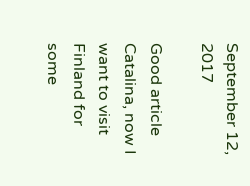September 12, 2017

Good article Catalina, now I want to visit Finland for some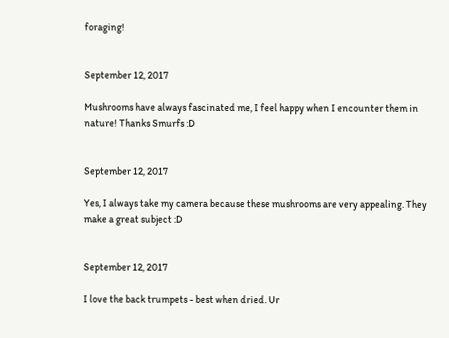foraging!


September 12, 2017

Mushrooms have always fascinated me, I feel happy when I encounter them in nature! Thanks Smurfs :D


September 12, 2017

Yes, I always take my camera because these mushrooms are very appealing. They make a great subject :D


September 12, 2017

I love the back trumpets - best when dried. Ur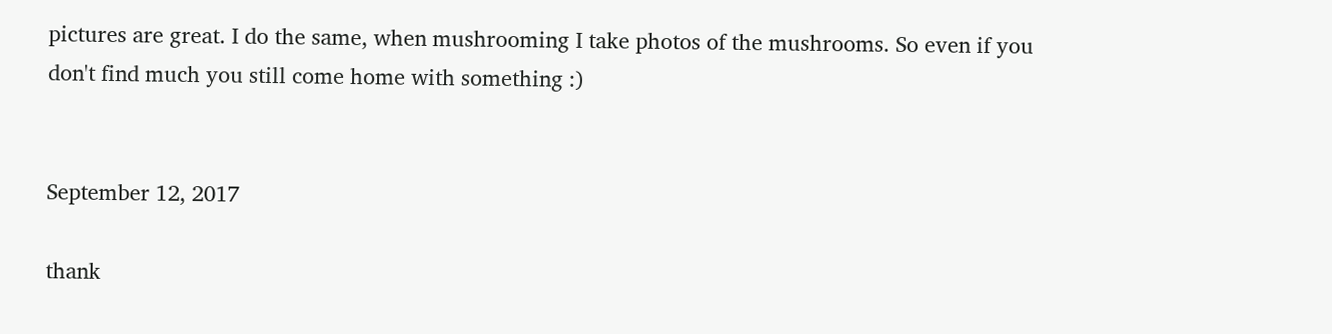pictures are great. I do the same, when mushrooming I take photos of the mushrooms. So even if you don't find much you still come home with something :)


September 12, 2017

thank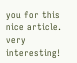you for this nice article. very interesting!